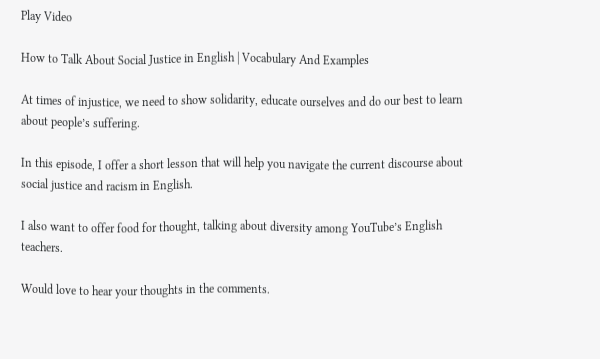Play Video

How to Talk About Social Justice in English | Vocabulary And Examples

At times of injustice, we need to show solidarity, educate ourselves and do our best to learn about people’s suffering.

In this episode, I offer a short lesson that will help you navigate the current discourse about social justice and racism in English.

I also want to offer food for thought, talking about diversity among YouTube’s English teachers.

Would love to hear your thoughts in the comments.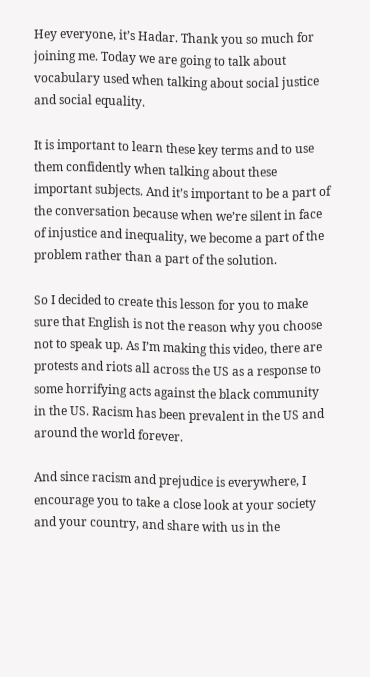Hey everyone, it’s Hadar. Thank you so much for joining me. Today we are going to talk about vocabulary used when talking about social justice and social equality.

It is important to learn these key terms and to use them confidently when talking about these important subjects. And it’s important to be a part of the conversation because when we’re silent in face of injustice and inequality, we become a part of the problem rather than a part of the solution.

So I decided to create this lesson for you to make sure that English is not the reason why you choose not to speak up. As I’m making this video, there are protests and riots all across the US as a response to some horrifying acts against the black community in the US. Racism has been prevalent in the US and around the world forever.

And since racism and prejudice is everywhere, I encourage you to take a close look at your society and your country, and share with us in the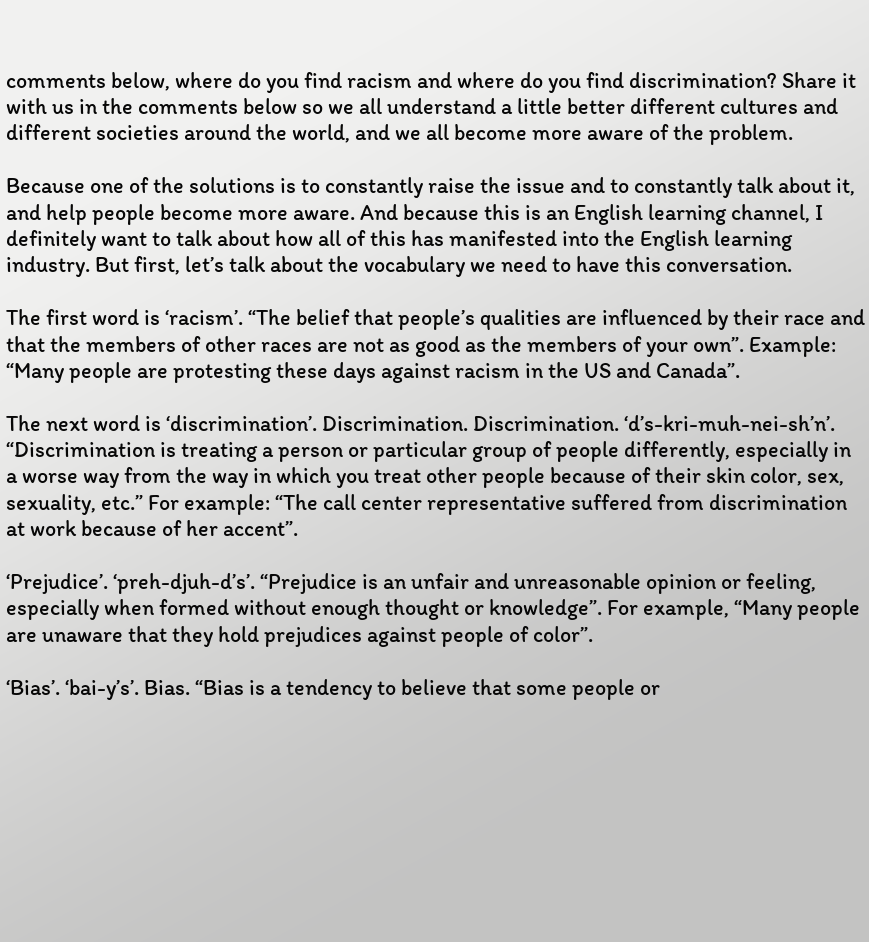comments below, where do you find racism and where do you find discrimination? Share it with us in the comments below so we all understand a little better different cultures and different societies around the world, and we all become more aware of the problem.

Because one of the solutions is to constantly raise the issue and to constantly talk about it, and help people become more aware. And because this is an English learning channel, I definitely want to talk about how all of this has manifested into the English learning industry. But first, let’s talk about the vocabulary we need to have this conversation.

The first word is ‘racism’. “The belief that people’s qualities are influenced by their race and that the members of other races are not as good as the members of your own”. Example: “Many people are protesting these days against racism in the US and Canada”.

The next word is ‘discrimination’. Discrimination. Discrimination. ‘d’s-kri-muh-nei-sh’n’. “Discrimination is treating a person or particular group of people differently, especially in a worse way from the way in which you treat other people because of their skin color, sex, sexuality, etc.” For example: “The call center representative suffered from discrimination at work because of her accent”.

‘Prejudice’. ‘preh-djuh-d’s’. “Prejudice is an unfair and unreasonable opinion or feeling, especially when formed without enough thought or knowledge”. For example, “Many people are unaware that they hold prejudices against people of color”.

‘Bias’. ‘bai-y’s’. Bias. “Bias is a tendency to believe that some people or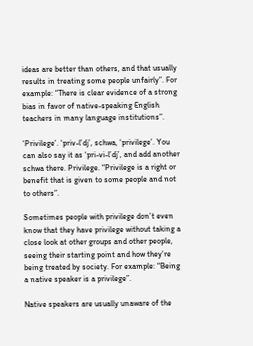ideas are better than others, and that usually results in treating some people unfairly”. For example: “There is clear evidence of a strong bias in favor of native-speaking English teachers in many language institutions”.

‘Privilege’. ‘priv-l’dj’, schwa, ‘privilege’. You can also say it as ‘pri-vi-l’dj’, and add another schwa there. Privilege. “Privilege is a right or benefit that is given to some people and not to others”.

Sometimes people with privilege don’t even know that they have privilege without taking a close look at other groups and other people, seeing their starting point and how they’re being treated by society. For example: “Being a native speaker is a privilege”.

Native speakers are usually unaware of the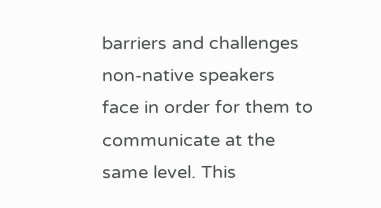barriers and challenges non-native speakers face in order for them to communicate at the same level. This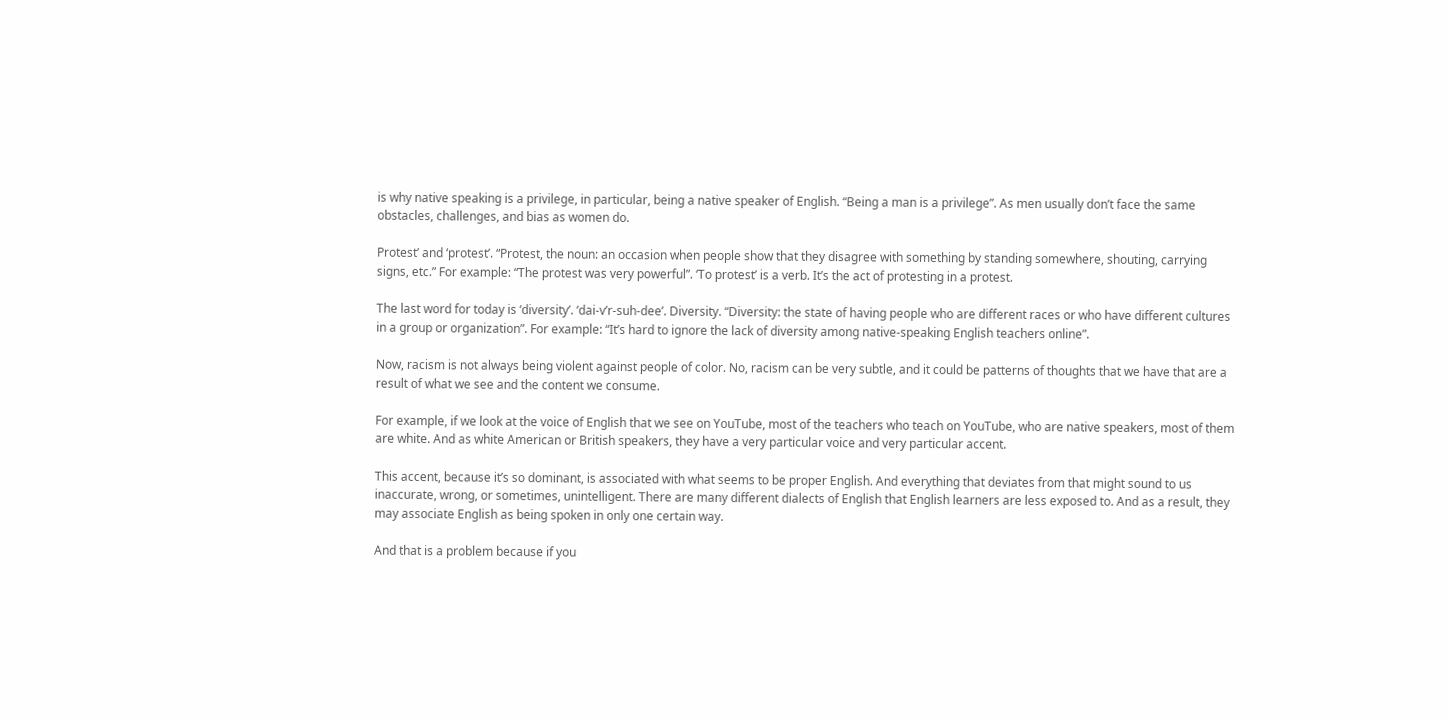is why native speaking is a privilege, in particular, being a native speaker of English. “Being a man is a privilege”. As men usually don’t face the same obstacles, challenges, and bias as women do.

Protest’ and ‘protest’. “Protest, the noun: an occasion when people show that they disagree with something by standing somewhere, shouting, carrying signs, etc.” For example: “The protest was very powerful”. ‘To protest’ is a verb. It’s the act of protesting in a protest.

The last word for today is ‘diversity’. ‘dai-v’r-suh-dee’. Diversity. “Diversity: the state of having people who are different races or who have different cultures in a group or organization”. For example: “It’s hard to ignore the lack of diversity among native-speaking English teachers online”.

Now, racism is not always being violent against people of color. No, racism can be very subtle, and it could be patterns of thoughts that we have that are a result of what we see and the content we consume.

For example, if we look at the voice of English that we see on YouTube, most of the teachers who teach on YouTube, who are native speakers, most of them are white. And as white American or British speakers, they have a very particular voice and very particular accent.

This accent, because it’s so dominant, is associated with what seems to be proper English. And everything that deviates from that might sound to us inaccurate, wrong, or sometimes, unintelligent. There are many different dialects of English that English learners are less exposed to. And as a result, they may associate English as being spoken in only one certain way.

And that is a problem because if you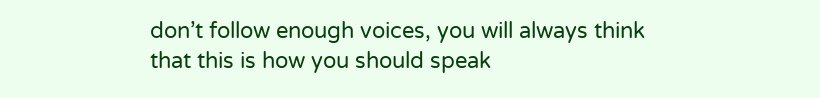don’t follow enough voices, you will always think that this is how you should speak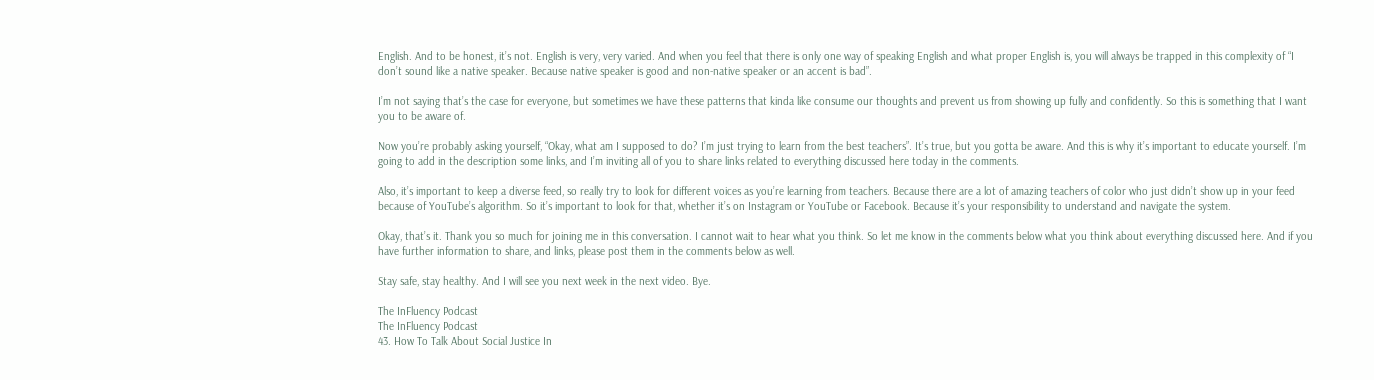English. And to be honest, it’s not. English is very, very varied. And when you feel that there is only one way of speaking English and what proper English is, you will always be trapped in this complexity of “I don’t sound like a native speaker. Because native speaker is good and non-native speaker or an accent is bad”.

I’m not saying that’s the case for everyone, but sometimes we have these patterns that kinda like consume our thoughts and prevent us from showing up fully and confidently. So this is something that I want you to be aware of.

Now you’re probably asking yourself, “Okay, what am I supposed to do? I’m just trying to learn from the best teachers”. It’s true, but you gotta be aware. And this is why it’s important to educate yourself. I’m going to add in the description some links, and I’m inviting all of you to share links related to everything discussed here today in the comments.

Also, it’s important to keep a diverse feed, so really try to look for different voices as you’re learning from teachers. Because there are a lot of amazing teachers of color who just didn’t show up in your feed because of YouTube’s algorithm. So it’s important to look for that, whether it’s on Instagram or YouTube or Facebook. Because it’s your responsibility to understand and navigate the system.

Okay, that’s it. Thank you so much for joining me in this conversation. I cannot wait to hear what you think. So let me know in the comments below what you think about everything discussed here. And if you have further information to share, and links, please post them in the comments below as well.

Stay safe, stay healthy. And I will see you next week in the next video. Bye.

The InFluency Podcast
The InFluency Podcast
43. How To Talk About Social Justice In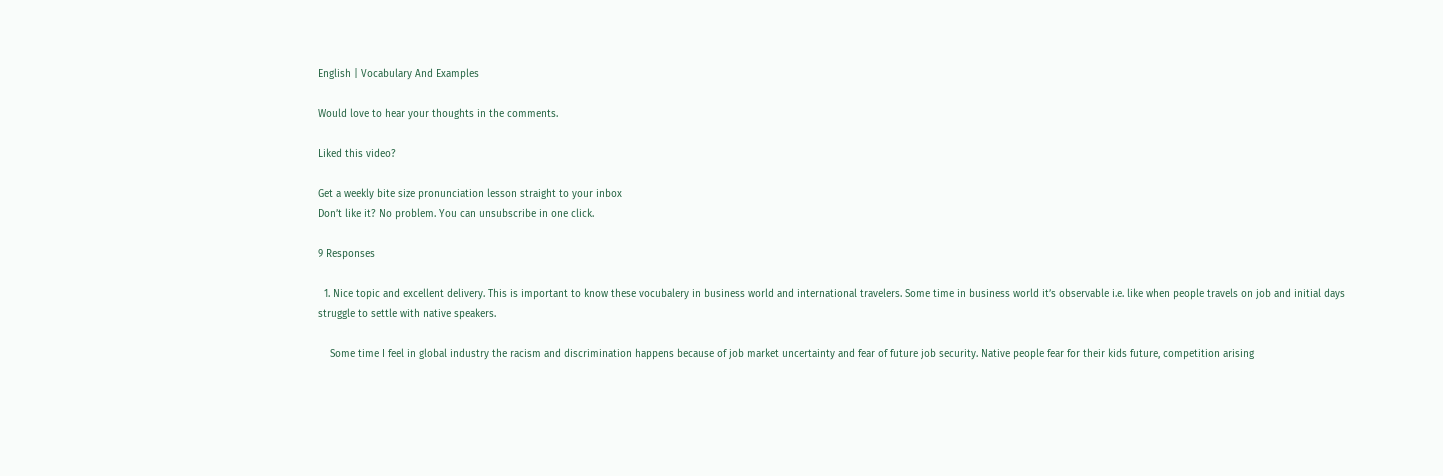English | Vocabulary And Examples

Would love to hear your thoughts in the comments.

Liked this video?

Get a weekly bite size pronunciation lesson straight to your inbox
Don’t like it? No problem. You can unsubscribe in one click.

9 Responses

  1. Nice topic and excellent delivery. This is important to know these vocubalery in business world and international travelers. Some time in business world it’s observable i.e. like when people travels on job and initial days struggle to settle with native speakers.

    Some time I feel in global industry the racism and discrimination happens because of job market uncertainty and fear of future job security. Native people fear for their kids future, competition arising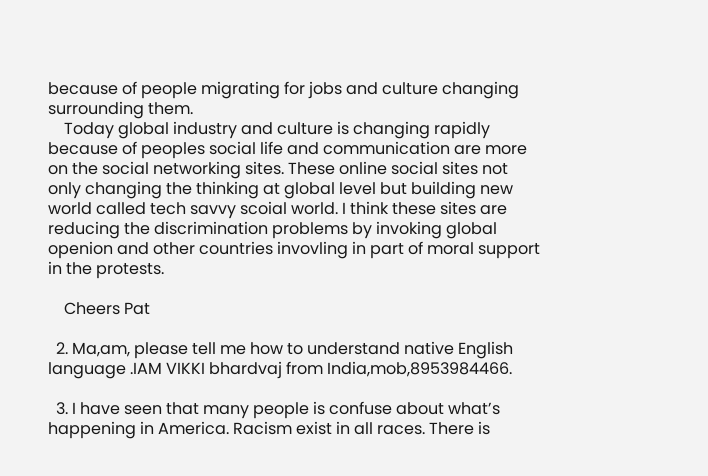because of people migrating for jobs and culture changing surrounding them.
    Today global industry and culture is changing rapidly because of peoples social life and communication are more on the social networking sites. These online social sites not only changing the thinking at global level but building new world called tech savvy scoial world. I think these sites are reducing the discrimination problems by invoking global openion and other countries invovling in part of moral support in the protests.

    Cheers Pat

  2. Ma,am, please tell me how to understand native English language .IAM VIKKI bhardvaj from India,mob,8953984466.

  3. I have seen that many people is confuse about what’s happening in America. Racism exist in all races. There is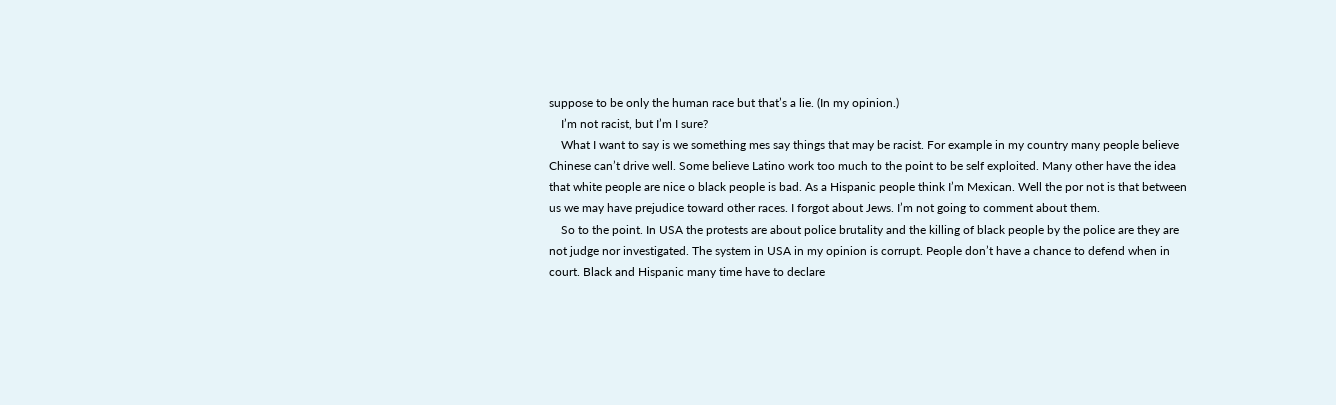suppose to be only the human race but that’s a lie. (In my opinion.)
    I’m not racist, but I’m I sure?
    What I want to say is we something mes say things that may be racist. For example in my country many people believe Chinese can’t drive well. Some believe Latino work too much to the point to be self exploited. Many other have the idea that white people are nice o black people is bad. As a Hispanic people think I’m Mexican. Well the por not is that between us we may have prejudice toward other races. I forgot about Jews. I’m not going to comment about them.
    So to the point. In USA the protests are about police brutality and the killing of black people by the police are they are not judge nor investigated. The system in USA in my opinion is corrupt. People don’t have a chance to defend when in court. Black and Hispanic many time have to declare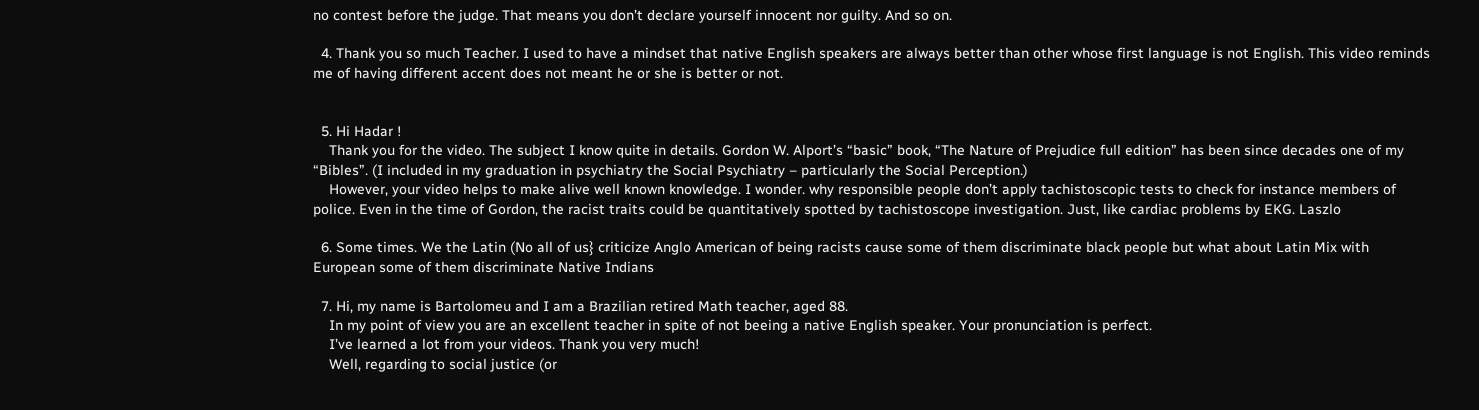no contest before the judge. That means you don’t declare yourself innocent nor guilty. And so on.

  4. Thank you so much Teacher. I used to have a mindset that native English speakers are always better than other whose first language is not English. This video reminds me of having different accent does not meant he or she is better or not.


  5. Hi Hadar !
    Thank you for the video. The subject I know quite in details. Gordon W. Alport’s “basic” book, “The Nature of Prejudice full edition” has been since decades one of my “Bibles”. (I included in my graduation in psychiatry the Social Psychiatry – particularly the Social Perception.)
    However, your video helps to make alive well known knowledge. I wonder. why responsible people don’t apply tachistoscopic tests to check for instance members of police. Even in the time of Gordon, the racist traits could be quantitatively spotted by tachistoscope investigation. Just, like cardiac problems by EKG. Laszlo

  6. Some times. We the Latin (No all of us} criticize Anglo American of being racists cause some of them discriminate black people but what about Latin Mix with European some of them discriminate Native Indians

  7. Hi, my name is Bartolomeu and I am a Brazilian retired Math teacher, aged 88.
    In my point of view you are an excellent teacher in spite of not beeing a native English speaker. Your pronunciation is perfect.
    I’ve learned a lot from your videos. Thank you very much!
    Well, regarding to social justice (or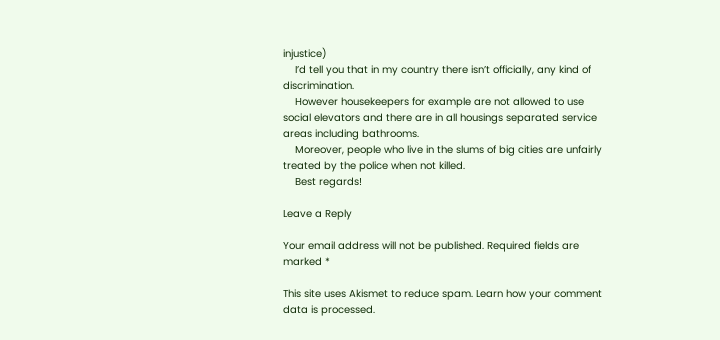injustice)
    I’d tell you that in my country there isn’t officially, any kind of discrimination.
    However housekeepers for example are not allowed to use social elevators and there are in all housings separated service areas including bathrooms.
    Moreover, people who live in the slums of big cities are unfairly treated by the police when not killed.
    Best regards!

Leave a Reply

Your email address will not be published. Required fields are marked *

This site uses Akismet to reduce spam. Learn how your comment data is processed.